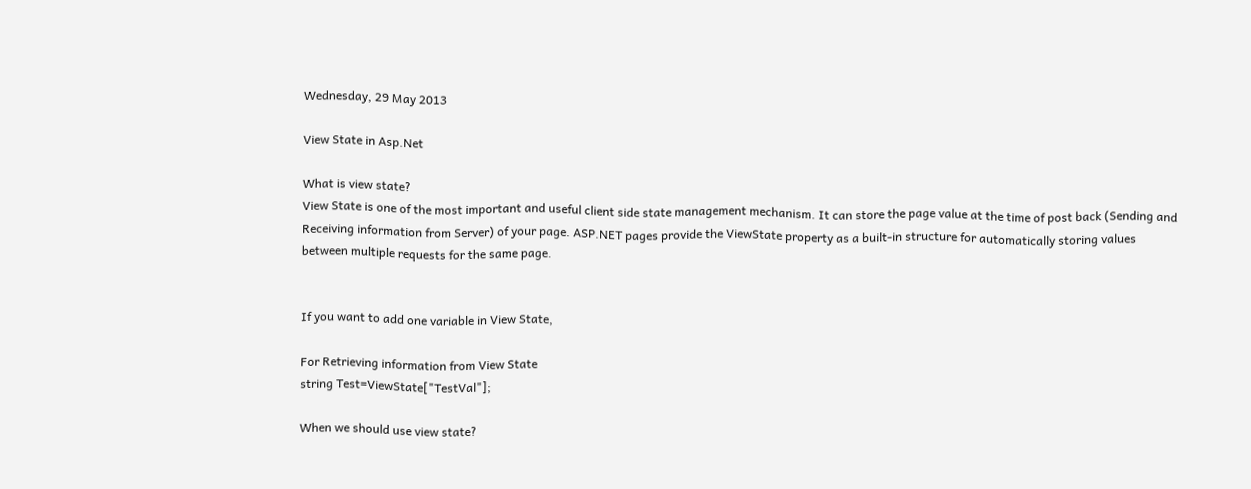Wednesday, 29 May 2013

View State in Asp.Net

What is view state?
View State is one of the most important and useful client side state management mechanism. It can store the page value at the time of post back (Sending and Receiving information from Server) of your page. ASP.NET pages provide the ViewState property as a built-in structure for automatically storing values between multiple requests for the same page.


If you want to add one variable in View State,

For Retrieving information from View State
string Test=ViewState["TestVal"];

When we should use view state?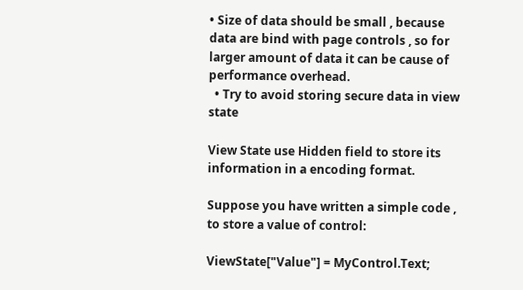• Size of data should be small , because data are bind with page controls , so for larger amount of data it can be cause of performance overhead.
  • Try to avoid storing secure data in view state

View State use Hidden field to store its information in a encoding format.

Suppose you have written a simple code , to store a value of control:

ViewState["Value"] = MyControl.Text;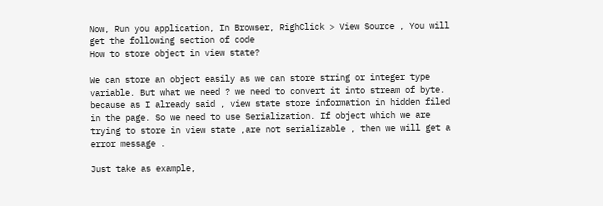Now, Run you application, In Browser, RighClick > View Source , You will get the following section of code
How to store object in view state?

We can store an object easily as we can store string or integer type variable. But what we need ? we need to convert it into stream of byte. because as I already said , view state store information in hidden filed in the page. So we need to use Serialization. If object which we are trying to store in view state ,are not serializable , then we will get a error message .

Just take as example,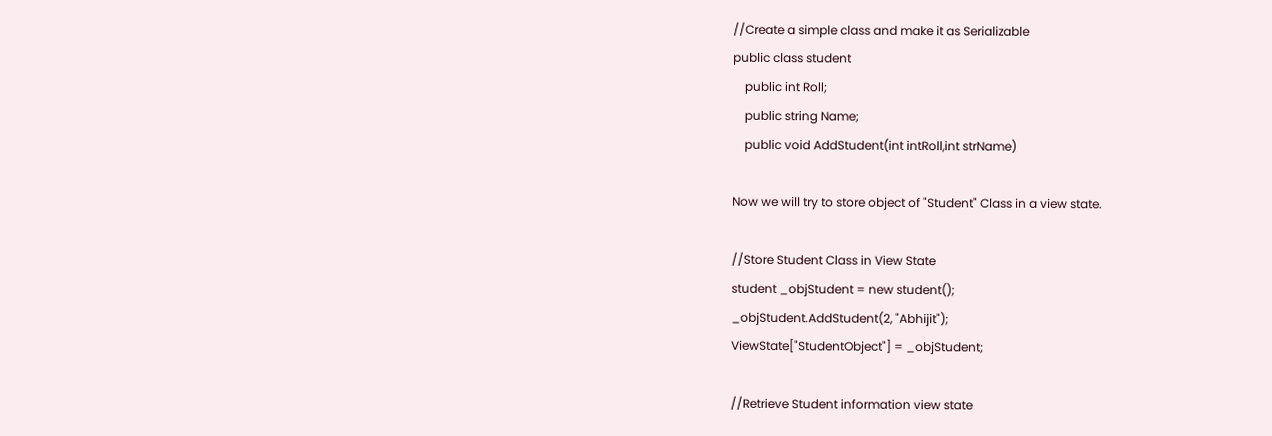//Create a simple class and make it as Serializable
public class student
    public int Roll;
    public string Name;
    public void AddStudent(int intRoll,int strName)

Now we will try to store object of "Student" Class in a view state.

//Store Student Class in View State
student _objStudent = new student();
_objStudent.AddStudent(2, "Abhijit");
ViewState["StudentObject"] = _objStudent;

//Retrieve Student information view state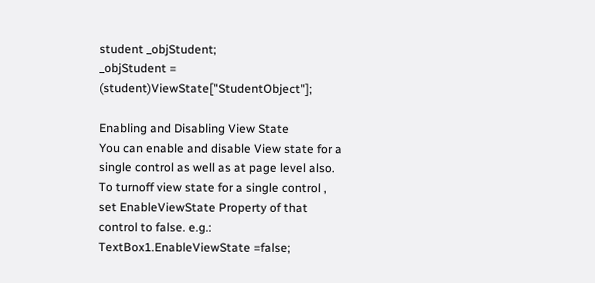student _objStudent;
_objStudent = (student)ViewState["StudentObject"];

Enabling and Disabling View State
You can enable and disable View state for a single control as well as at page level also. To turnoff view state for a single control , set EnableViewState Property of that control to false. e.g.:
TextBox1.EnableViewState =false;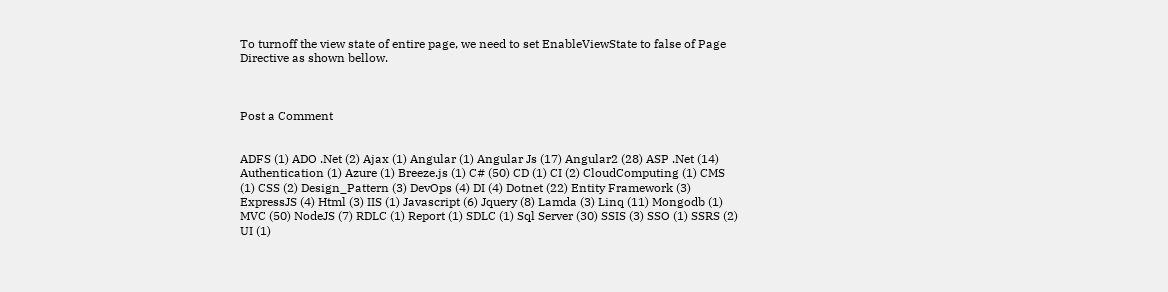To turnoff the view state of entire page, we need to set EnableViewState to false of Page Directive as shown bellow.



Post a Comment


ADFS (1) ADO .Net (2) Ajax (1) Angular (1) Angular Js (17) Angular2 (28) ASP .Net (14) Authentication (1) Azure (1) Breeze.js (1) C# (50) CD (1) CI (2) CloudComputing (1) CMS (1) CSS (2) Design_Pattern (3) DevOps (4) DI (4) Dotnet (22) Entity Framework (3) ExpressJS (4) Html (3) IIS (1) Javascript (6) Jquery (8) Lamda (3) Linq (11) Mongodb (1) MVC (50) NodeJS (7) RDLC (1) Report (1) SDLC (1) Sql Server (30) SSIS (3) SSO (1) SSRS (2) UI (1)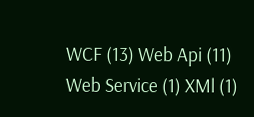WCF (13) Web Api (11) Web Service (1) XMl (1)